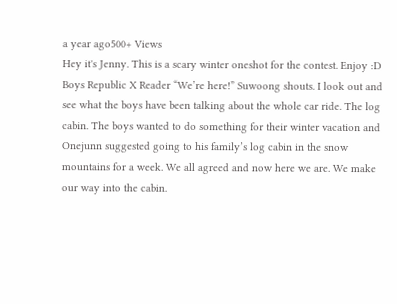a year ago500+ Views
Hey it's Jenny. This is a scary winter oneshot for the contest. Enjoy :D
Boys Republic X Reader “We’re here!” Suwoong shouts. I look out and see what the boys have been talking about the whole car ride. The log cabin. The boys wanted to do something for their winter vacation and Onejunn suggested going to his family’s log cabin in the snow mountains for a week. We all agreed and now here we are. We make our way into the cabin.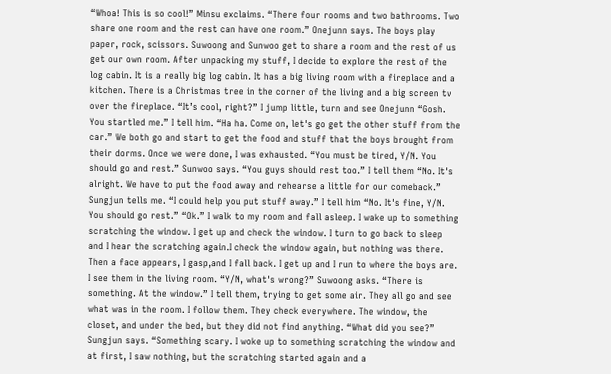“Whoa! This is so cool!” Minsu exclaims. “There four rooms and two bathrooms. Two share one room and the rest can have one room.” Onejunn says. The boys play paper, rock, scissors. Suwoong and Sunwoo get to share a room and the rest of us get our own room. After unpacking my stuff, I decide to explore the rest of the log cabin. It is a really big log cabin. It has a big living room with a fireplace and a kitchen. There is a Christmas tree in the corner of the living and a big screen tv over the fireplace. “It’s cool, right?” I jump little, turn and see Onejunn “Gosh. You startled me.” I tell him. “Ha ha. Come on, let's go get the other stuff from the car.” We both go and start to get the food and stuff that the boys brought from their dorms. Once we were done, I was exhausted. “You must be tired, Y/N. You should go and rest.” Sunwoo says. “You guys should rest too.” I tell them “No. It's alright. We have to put the food away and rehearse a little for our comeback.” Sungjun tells me. “I could help you put stuff away.” I tell him “No. It's fine, Y/N. You should go rest.” “Ok.” I walk to my room and fall asleep. I wake up to something scratching the window. I get up and check the window. I turn to go back to sleep and I hear the scratching again.I check the window again, but nothing was there. Then a face appears, I gasp,and I fall back. I get up and I run to where the boys are. I see them in the living room. “Y/N, what's wrong?” Suwoong asks. “There is something. At the window.” I tell them, trying to get some air. They all go and see what was in the room. I follow them. They check everywhere. The window, the closet, and under the bed, but they did not find anything. “What did you see?” Sungjun says. “Something scary. I woke up to something scratching the window and at first, I saw nothing, but the scratching started again and a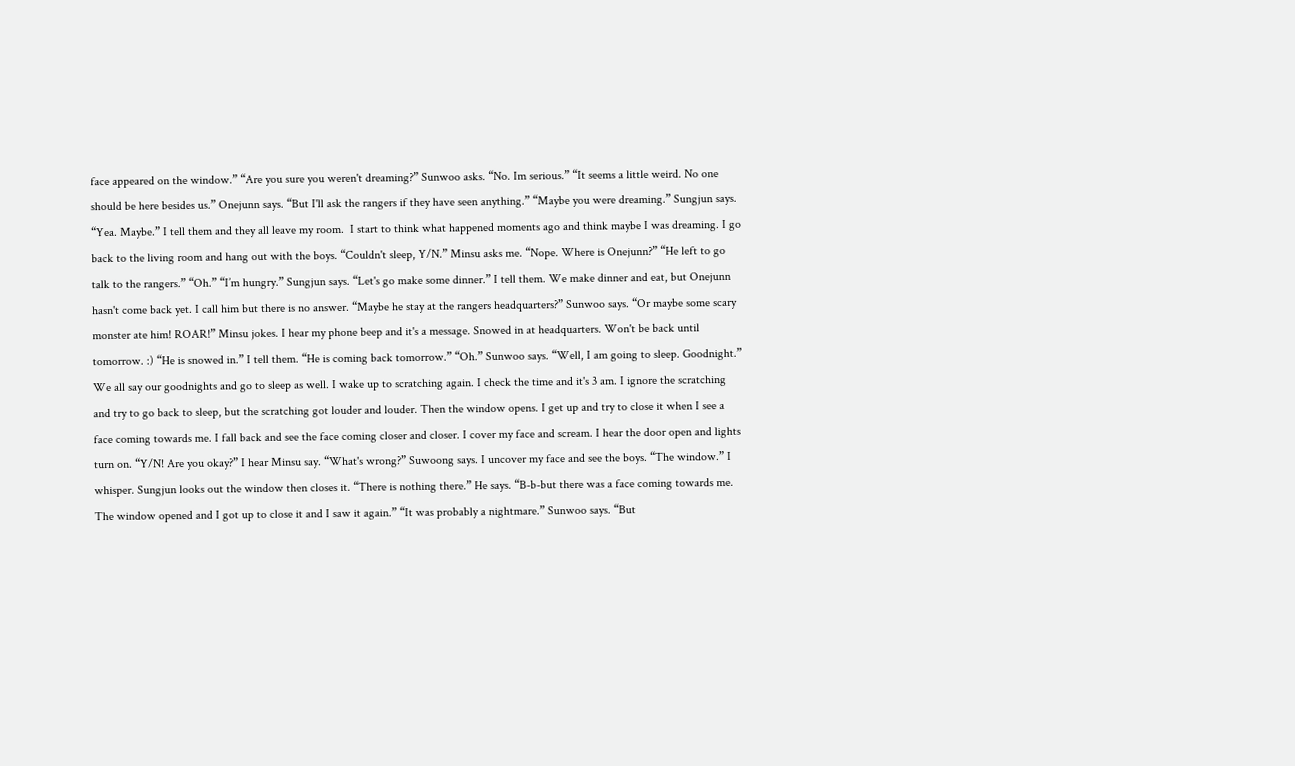face appeared on the window.” “Are you sure you weren't dreaming?” Sunwoo asks. “No. Im serious.” “It seems a little weird. No one should be here besides us.” Onejunn says. “But I'll ask the rangers if they have seen anything.” “Maybe you were dreaming.” Sungjun says. “Yea. Maybe.” I tell them and they all leave my room.  I start to think what happened moments ago and think maybe I was dreaming. I go back to the living room and hang out with the boys. “Couldn't sleep, Y/N.” Minsu asks me. “Nope. Where is Onejunn?” “He left to go talk to the rangers.” “Oh.” “I’m hungry.” Sungjun says. “Let's go make some dinner.” I tell them. We make dinner and eat, but Onejunn hasn't come back yet. I call him but there is no answer. “Maybe he stay at the rangers headquarters?” Sunwoo says. “Or maybe some scary monster ate him! ROAR!” Minsu jokes. I hear my phone beep and it's a message. Snowed in at headquarters. Won't be back until tomorrow. :) “He is snowed in.” I tell them. “He is coming back tomorrow.” “Oh.” Sunwoo says. “Well, I am going to sleep. Goodnight.” We all say our goodnights and go to sleep as well. I wake up to scratching again. I check the time and it's 3 am. I ignore the scratching and try to go back to sleep, but the scratching got louder and louder. Then the window opens. I get up and try to close it when I see a face coming towards me. I fall back and see the face coming closer and closer. I cover my face and scream. I hear the door open and lights turn on. “Y/N! Are you okay?” I hear Minsu say. “What's wrong?” Suwoong says. I uncover my face and see the boys. “The window.” I whisper. Sungjun looks out the window then closes it. “There is nothing there.” He says. “B-b-but there was a face coming towards me. The window opened and I got up to close it and I saw it again.” “It was probably a nightmare.” Sunwoo says. “But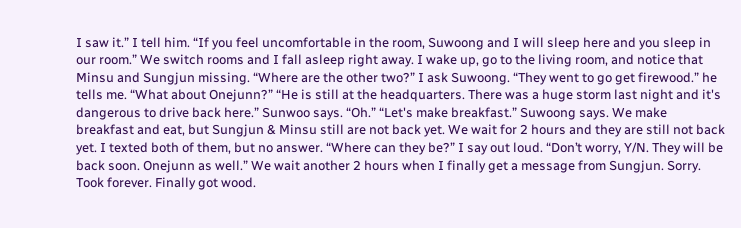I saw it.” I tell him. “If you feel uncomfortable in the room, Suwoong and I will sleep here and you sleep in our room.” We switch rooms and I fall asleep right away. I wake up, go to the living room, and notice that Minsu and Sungjun missing. “Where are the other two?” I ask Suwoong. “They went to go get firewood.” he tells me. “What about Onejunn?” “He is still at the headquarters. There was a huge storm last night and it's dangerous to drive back here.” Sunwoo says. “Oh.” “Let's make breakfast.” Suwoong says. We make breakfast and eat, but Sungjun & Minsu still are not back yet. We wait for 2 hours and they are still not back yet. I texted both of them, but no answer. “Where can they be?” I say out loud. “Don’t worry, Y/N. They will be back soon. Onejunn as well.” We wait another 2 hours when I finally get a message from Sungjun. Sorry. Took forever. Finally got wood.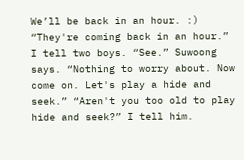We’ll be back in an hour. :) “They're coming back in an hour.” I tell two boys. “See.” Suwoong says. “Nothing to worry about. Now come on. Let's play a hide and seek.” “Aren't you too old to play hide and seek?” I tell him.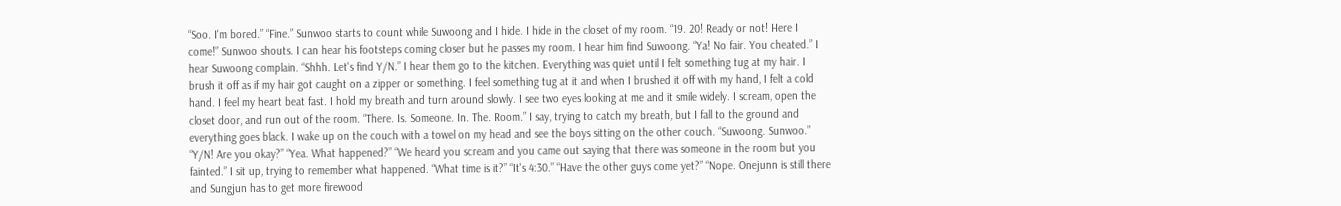“Soo. I'm bored.” “Fine.” Sunwoo starts to count while Suwoong and I hide. I hide in the closet of my room. “19. 20! Ready or not! Here I come!” Sunwoo shouts. I can hear his footsteps coming closer but he passes my room. I hear him find Suwoong. “Ya! No fair. You cheated.” I hear Suwoong complain. “Shhh. Let's find Y/N.” I hear them go to the kitchen. Everything was quiet until I felt something tug at my hair. I brush it off as if my hair got caught on a zipper or something. I feel something tug at it and when I brushed it off with my hand, I felt a cold hand. I feel my heart beat fast. I hold my breath and turn around slowly. I see two eyes looking at me and it smile widely. I scream, open the closet door, and run out of the room. “There. Is. Someone. In. The. Room.” I say, trying to catch my breath, but I fall to the ground and everything goes black. I wake up on the couch with a towel on my head and see the boys sitting on the other couch. “Suwoong. Sunwoo.” “Y/N! Are you okay?” “Yea. What happened?” “We heard you scream and you came out saying that there was someone in the room but you fainted.” I sit up, trying to remember what happened. “What time is it?” “It's 4:30.” “Have the other guys come yet?” “Nope. Onejunn is still there and Sungjun has to get more firewood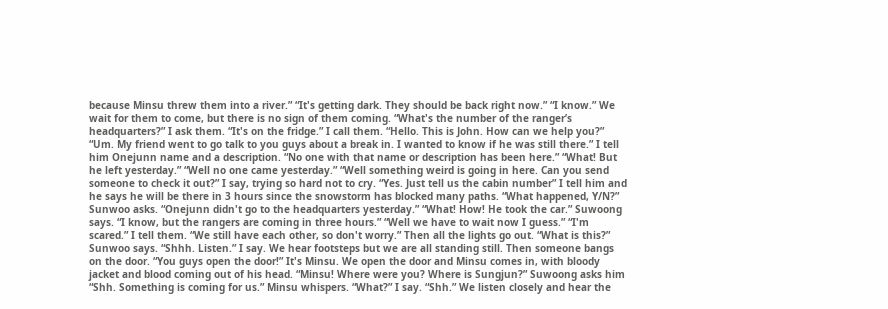because Minsu threw them into a river.” “It's getting dark. They should be back right now.” “I know.” We wait for them to come, but there is no sign of them coming. “What's the number of the ranger’s headquarters?” I ask them. “It's on the fridge.” I call them. “Hello. This is John. How can we help you?” “Um. My friend went to go talk to you guys about a break in. I wanted to know if he was still there.” I tell him Onejunn name and a description. “No one with that name or description has been here.” “What! But he left yesterday.” “Well no one came yesterday.” “Well something weird is going in here. Can you send someone to check it out?” I say, trying so hard not to cry. “Yes. Just tell us the cabin number” I tell him and he says he will be there in 3 hours since the snowstorm has blocked many paths. “What happened, Y/N?” Sunwoo asks. “Onejunn didn't go to the headquarters yesterday.” “What! How! He took the car.” Suwoong says. “I know, but the rangers are coming in three hours.” “Well we have to wait now I guess.” “I'm scared.” I tell them. “We still have each other, so don't worry.” Then all the lights go out. “What is this?” Sunwoo says. “Shhh. Listen.” I say. We hear footsteps but we are all standing still. Then someone bangs on the door. “You guys open the door!” It's Minsu. We open the door and Minsu comes in, with bloody jacket and blood coming out of his head. “Minsu! Where were you? Where is Sungjun?” Suwoong asks him “Shh. Something is coming for us.” Minsu whispers. “What?” I say. “Shh.” We listen closely and hear the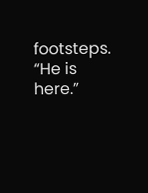footsteps. “He is here.”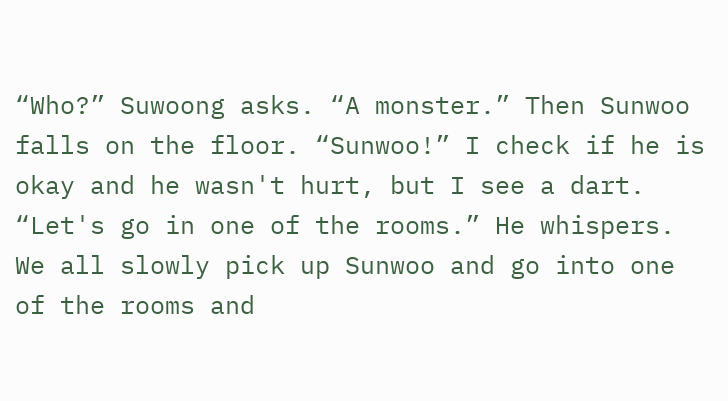“Who?” Suwoong asks. “A monster.” Then Sunwoo falls on the floor. “Sunwoo!” I check if he is okay and he wasn't hurt, but I see a dart. “Let's go in one of the rooms.” He whispers. We all slowly pick up Sunwoo and go into one of the rooms and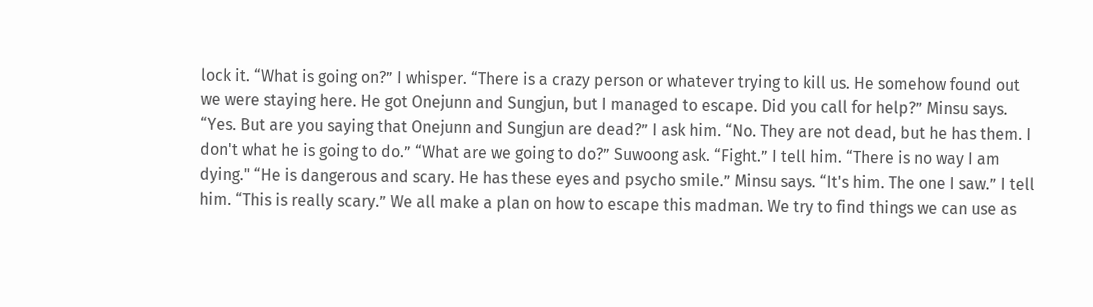lock it. “What is going on?” I whisper. “There is a crazy person or whatever trying to kill us. He somehow found out we were staying here. He got Onejunn and Sungjun, but I managed to escape. Did you call for help?” Minsu says. “Yes. But are you saying that Onejunn and Sungjun are dead?” I ask him. “No. They are not dead, but he has them. I don't what he is going to do.” “What are we going to do?” Suwoong ask. “Fight.” I tell him. “There is no way I am dying." “He is dangerous and scary. He has these eyes and psycho smile.” Minsu says. “It's him. The one I saw.” I tell him. “This is really scary.” We all make a plan on how to escape this madman. We try to find things we can use as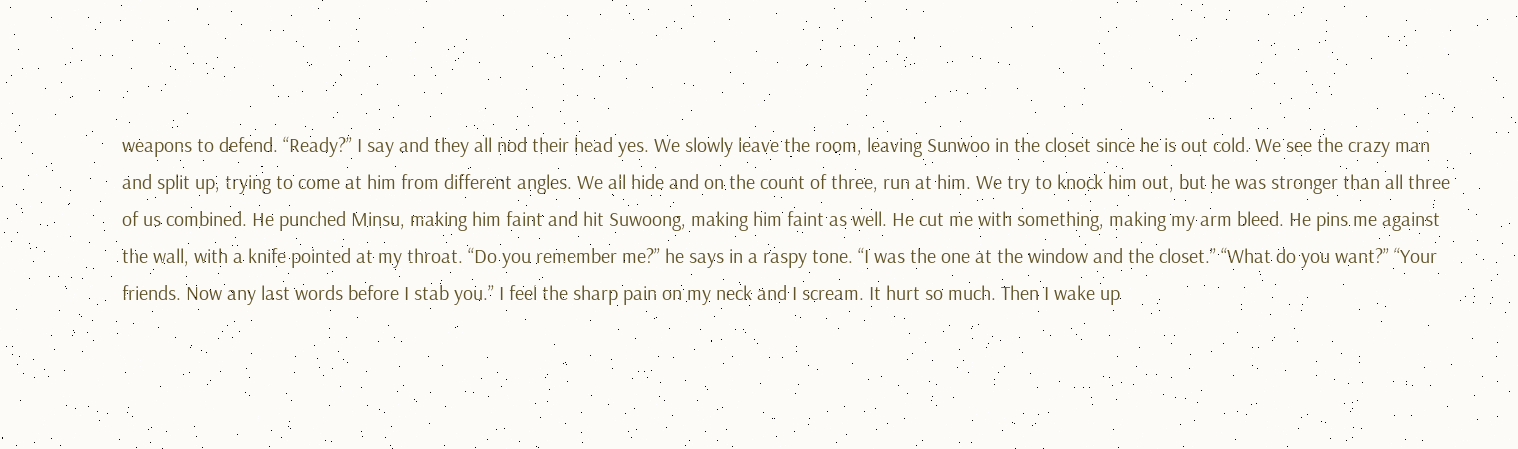weapons to defend. “Ready?” I say and they all nod their head yes. We slowly leave the room, leaving Sunwoo in the closet since he is out cold. We see the crazy man and split up, trying to come at him from different angles. We all hide and on the count of three, run at him. We try to knock him out, but he was stronger than all three of us combined. He punched Minsu, making him faint and hit Suwoong, making him faint as well. He cut me with something, making my arm bleed. He pins me against the wall, with a knife pointed at my throat. “Do you remember me?” he says in a raspy tone. “I was the one at the window and the closet.” “What do you want?” “Your friends. Now any last words before I stab you.” I feel the sharp pain on my neck and I scream. It hurt so much. Then I wake up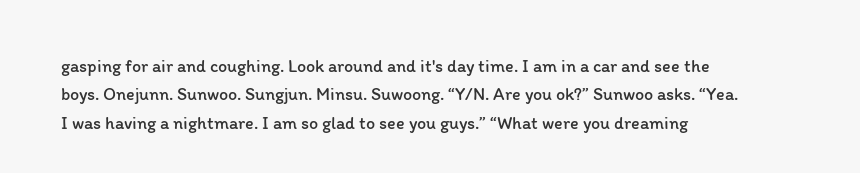gasping for air and coughing. Look around and it's day time. I am in a car and see the boys. Onejunn. Sunwoo. Sungjun. Minsu. Suwoong. “Y/N. Are you ok?” Sunwoo asks. “Yea. I was having a nightmare. I am so glad to see you guys.” “What were you dreaming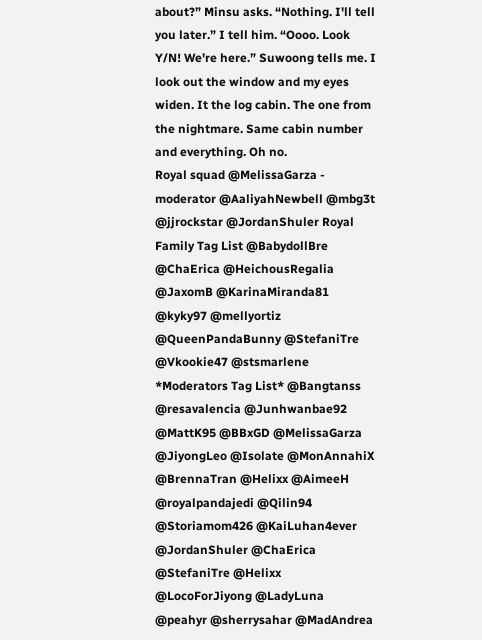about?” Minsu asks. “Nothing. I'll tell you later.” I tell him. “Oooo. Look Y/N! We're here.” Suwoong tells me. I look out the window and my eyes widen. It the log cabin. The one from the nightmare. Same cabin number and everything. Oh no.
Royal squad @MelissaGarza - moderator @AaliyahNewbell @mbg3t @jjrockstar @JordanShuler Royal Family Tag List @BabydollBre @ChaErica @HeichousRegalia @JaxomB @KarinaMiranda81 @kyky97 @mellyortiz @QueenPandaBunny @StefaniTre @Vkookie47 @stsmarlene *Moderators Tag List* @Bangtanss @resavalencia @Junhwanbae92 @MattK95 @BBxGD @MelissaGarza @JiyongLeo @Isolate @MonAnnahiX @BrennaTran @Helixx @AimeeH @royalpandajedi @Qilin94 @Storiamom426 @KaiLuhan4ever @JordanShuler @ChaErica @StefaniTre @Helixx @LocoForJiyong @LadyLuna @peahyr @sherrysahar @MadAndrea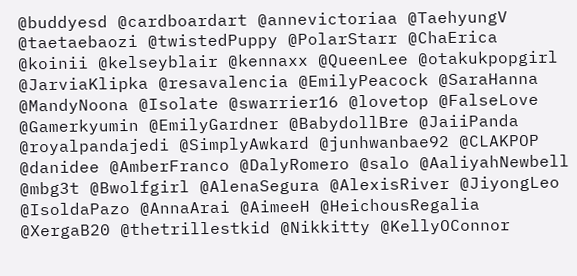@buddyesd @cardboardart @annevictoriaa @TaehyungV @taetaebaozi @twistedPuppy @PolarStarr @ChaErica @koinii @kelseyblair @kennaxx @QueenLee @otakukpopgirl @JarviaKlipka @resavalencia @EmilyPeacock @SaraHanna @MandyNoona @Isolate @swarrier16 @lovetop @FalseLove @Gamerkyumin @EmilyGardner @BabydollBre @JaiiPanda @royalpandajedi @SimplyAwkard @junhwanbae92 @CLAKPOP @danidee @AmberFranco @DalyRomero @salo @AaliyahNewbell @mbg3t @Bwolfgirl @AlenaSegura @AlexisRiver @JiyongLeo @IsoldaPazo @AnnaArai @AimeeH @HeichousRegalia @XergaB20 @thetrillestkid @Nikkitty @KellyOConnor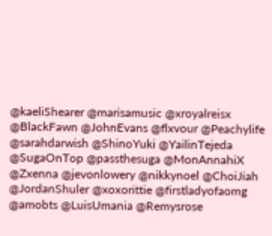@kaeliShearer @marisamusic @xroyalreisx @BlackFawn @JohnEvans @flxvour @Peachylife @sarahdarwish @ShinoYuki @YailinTejeda @SugaOnTop @passthesuga @MonAnnahiX @Zxenna @jevonlowery @nikkynoel @ChoiJiah @JordanShuler @xoxorittie @firstladyofaomg @amobts @LuisUmania @Remysrose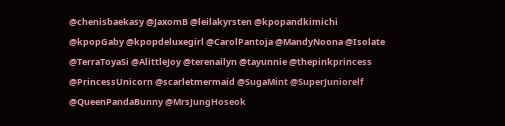@chenisbaekasy @JaxomB @leilakyrsten @kpopandkimichi @kpopGaby @kpopdeluxegirl @CarolPantoja @MandyNoona @Isolate @TerraToyaSi @AlittleJoy @terenailyn @tayunnie @thepinkprincess @PrincessUnicorn @scarletmermaid @SugaMint @SuperJuniorelf @QueenPandaBunny @MrsJungHoseok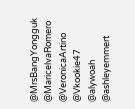@MrsBangYongguk @MaricelvaRomero @VeronicaArtino @Vkookie47 @alywoah @ashleyemmert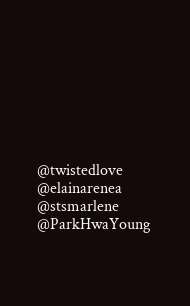@twistedlove @elainarenea @stsmarlene @ParkHwaYoung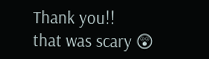Thank you!!
that was scary 😲